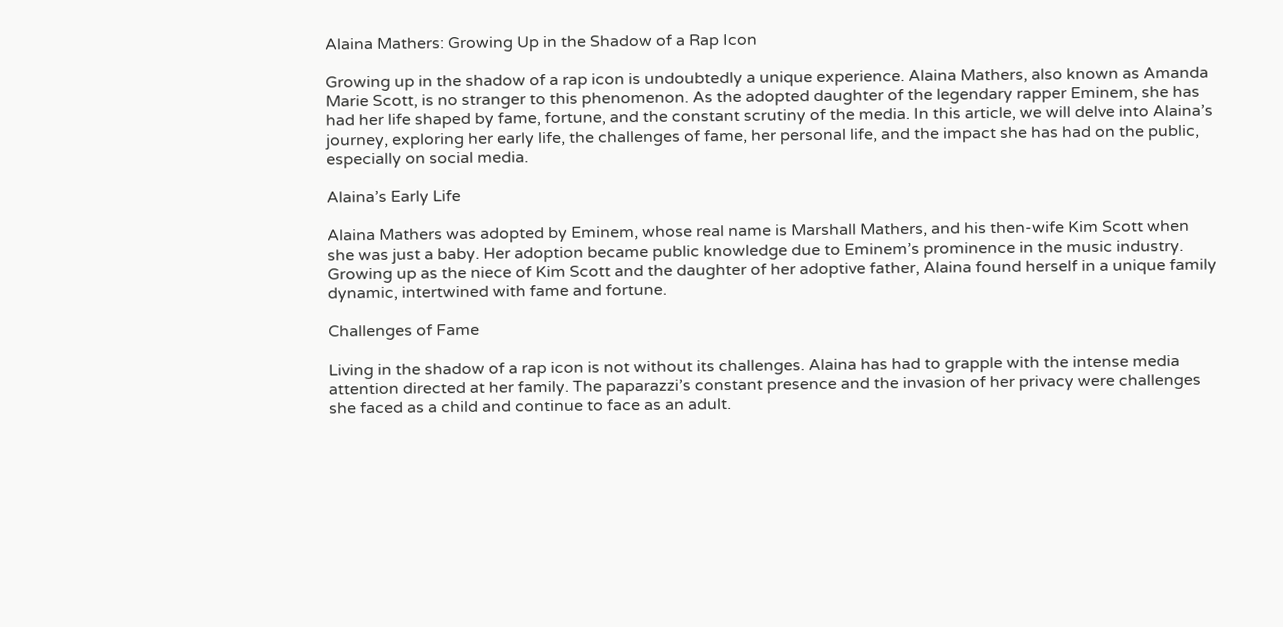Alaina Mathers: Growing Up in the Shadow of a Rap Icon

Growing up in the shadow of a rap icon is undoubtedly a unique experience. Alaina Mathers, also known as Amanda Marie Scott, is no stranger to this phenomenon. As the adopted daughter of the legendary rapper Eminem, she has had her life shaped by fame, fortune, and the constant scrutiny of the media. In this article, we will delve into Alaina’s journey, exploring her early life, the challenges of fame, her personal life, and the impact she has had on the public, especially on social media.

Alaina’s Early Life

Alaina Mathers was adopted by Eminem, whose real name is Marshall Mathers, and his then-wife Kim Scott when she was just a baby. Her adoption became public knowledge due to Eminem’s prominence in the music industry. Growing up as the niece of Kim Scott and the daughter of her adoptive father, Alaina found herself in a unique family dynamic, intertwined with fame and fortune.

Challenges of Fame

Living in the shadow of a rap icon is not without its challenges. Alaina has had to grapple with the intense media attention directed at her family. The paparazzi’s constant presence and the invasion of her privacy were challenges she faced as a child and continue to face as an adult.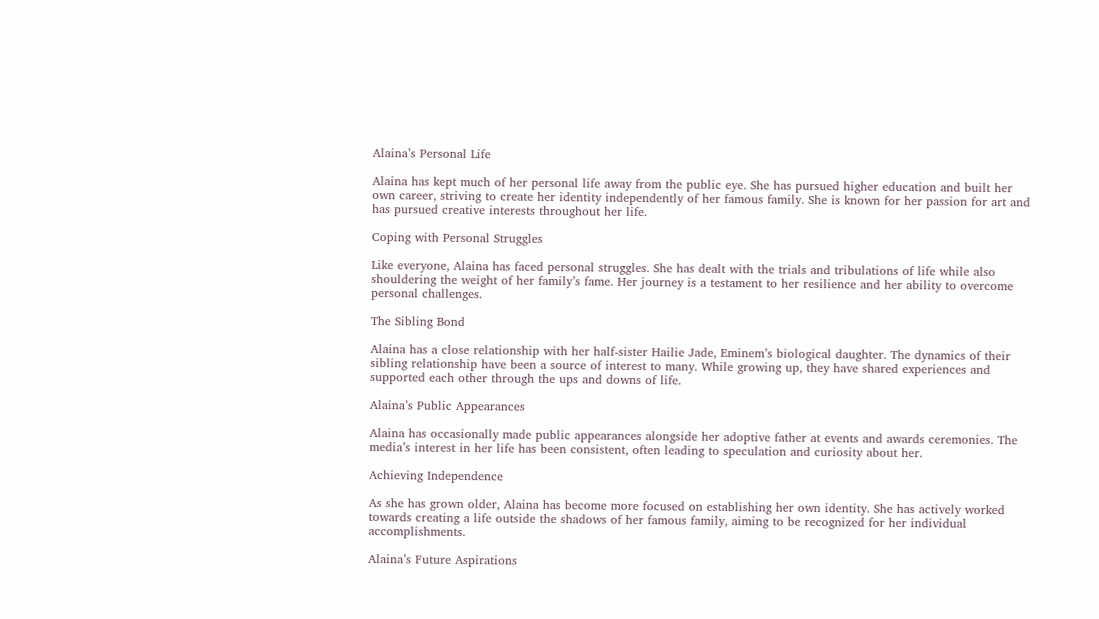Alaina’s Personal Life

Alaina has kept much of her personal life away from the public eye. She has pursued higher education and built her own career, striving to create her identity independently of her famous family. She is known for her passion for art and has pursued creative interests throughout her life.

Coping with Personal Struggles

Like everyone, Alaina has faced personal struggles. She has dealt with the trials and tribulations of life while also shouldering the weight of her family’s fame. Her journey is a testament to her resilience and her ability to overcome personal challenges.

The Sibling Bond

Alaina has a close relationship with her half-sister Hailie Jade, Eminem’s biological daughter. The dynamics of their sibling relationship have been a source of interest to many. While growing up, they have shared experiences and supported each other through the ups and downs of life.

Alaina’s Public Appearances

Alaina has occasionally made public appearances alongside her adoptive father at events and awards ceremonies. The media’s interest in her life has been consistent, often leading to speculation and curiosity about her.

Achieving Independence

As she has grown older, Alaina has become more focused on establishing her own identity. She has actively worked towards creating a life outside the shadows of her famous family, aiming to be recognized for her individual accomplishments.

Alaina’s Future Aspirations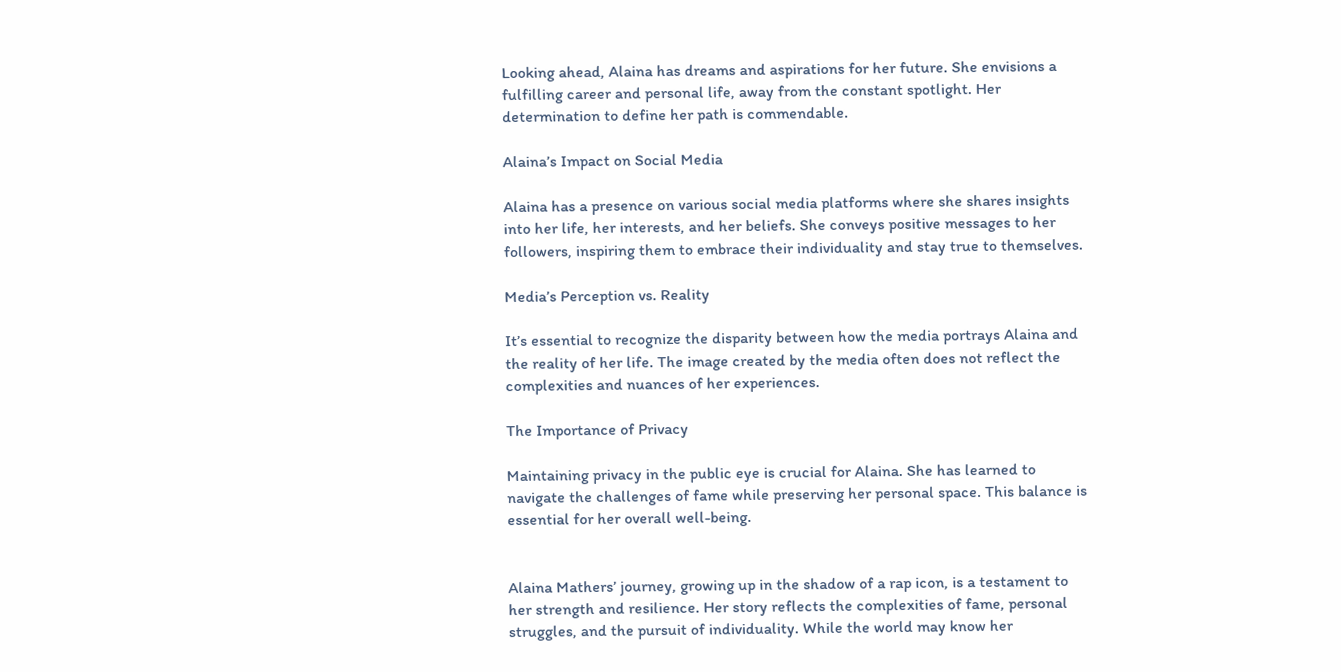Looking ahead, Alaina has dreams and aspirations for her future. She envisions a fulfilling career and personal life, away from the constant spotlight. Her determination to define her path is commendable.

Alaina’s Impact on Social Media

Alaina has a presence on various social media platforms where she shares insights into her life, her interests, and her beliefs. She conveys positive messages to her followers, inspiring them to embrace their individuality and stay true to themselves.

Media’s Perception vs. Reality

It’s essential to recognize the disparity between how the media portrays Alaina and the reality of her life. The image created by the media often does not reflect the complexities and nuances of her experiences.

The Importance of Privacy

Maintaining privacy in the public eye is crucial for Alaina. She has learned to navigate the challenges of fame while preserving her personal space. This balance is essential for her overall well-being.


Alaina Mathers’ journey, growing up in the shadow of a rap icon, is a testament to her strength and resilience. Her story reflects the complexities of fame, personal struggles, and the pursuit of individuality. While the world may know her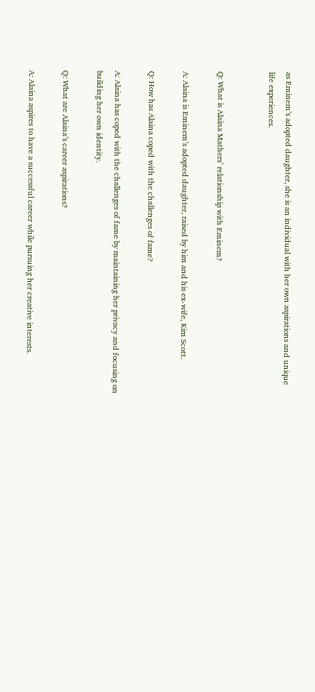as Eminem’s adopted daughter, she is an individual with her own aspirations and unique life experiences.


Q: What is Alaina Mathers’ relationship with Eminem?

A: Alaina is Eminem’s adopted daughter, raised by him and his ex-wife, Kim Scott.

Q: How has Alaina coped with the challenges of fame?

A: Alaina has coped with the challenges of fame by maintaining her privacy and focusing on building her own identity.

Q: What are Alaina’s career aspirations?

A: Alaina aspires to have a successful career while pursuing her creative interests.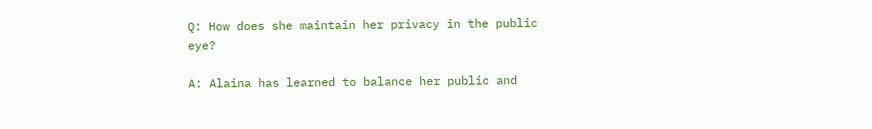Q: How does she maintain her privacy in the public eye?

A: Alaina has learned to balance her public and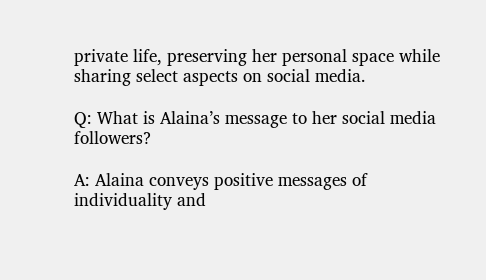private life, preserving her personal space while sharing select aspects on social media.

Q: What is Alaina’s message to her social media followers?

A: Alaina conveys positive messages of individuality and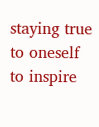staying true to oneself to inspire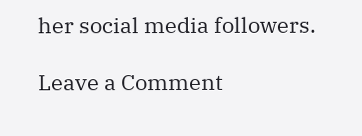her social media followers.

Leave a Comment